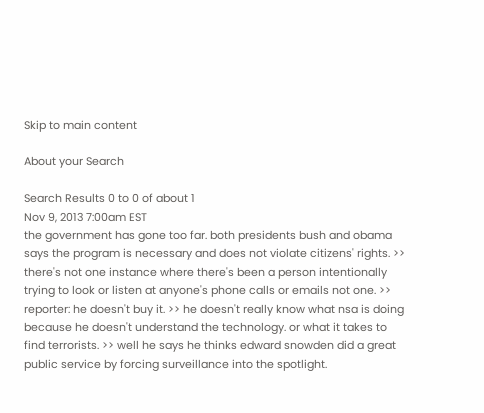Skip to main content

About your Search

Search Results 0 to 0 of about 1
Nov 9, 2013 7:00am EST
the government has gone too far. both presidents bush and obama says the program is necessary and does not violate citizens' rights. >> there's not one instance where there's been a person intentionally trying to look or listen at anyone's phone calls or emails not one. >> reporter: he doesn't buy it. >> he doesn't really know what nsa is doing because he doesn't understand the technology. or what it takes to find terrorists. >> well he says he thinks edward snowden did a great public service by forcing surveillance into the spotlight.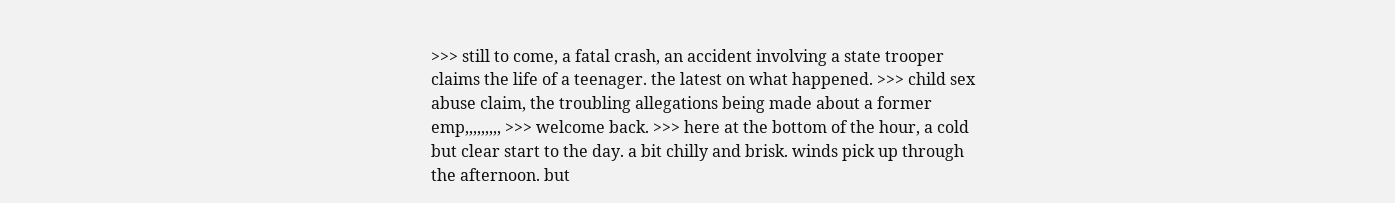>>> still to come, a fatal crash, an accident involving a state trooper claims the life of a teenager. the latest on what happened. >>> child sex abuse claim, the troubling allegations being made about a former emp,,,,,,,,, >>> welcome back. >>> here at the bottom of the hour, a cold but clear start to the day. a bit chilly and brisk. winds pick up through the afternoon. but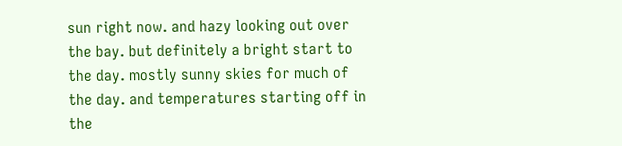sun right now. and hazy looking out over the bay. but definitely a bright start to the day. mostly sunny skies for much of the day. and temperatures starting off in the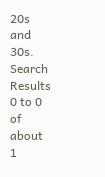20s and 30s.
Search Results 0 to 0 of about 1